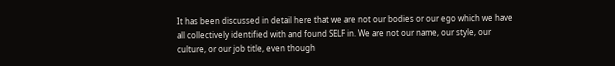It has been discussed in detail here that we are not our bodies or our ego which we have all collectively identified with and found SELF in. We are not our name, our style, our culture, or our job title, even though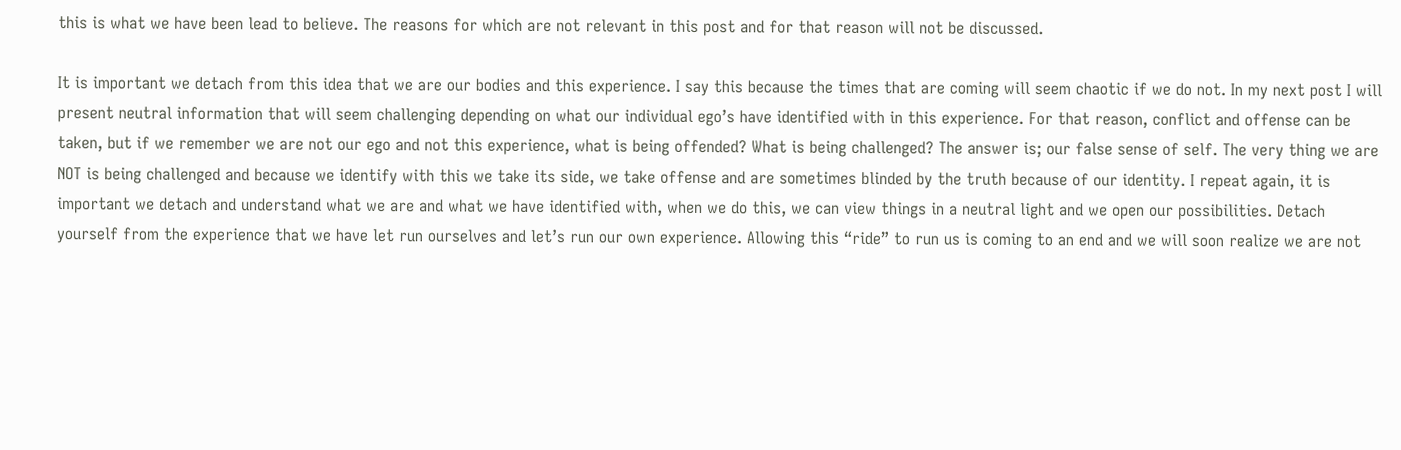this is what we have been lead to believe. The reasons for which are not relevant in this post and for that reason will not be discussed.

It is important we detach from this idea that we are our bodies and this experience. I say this because the times that are coming will seem chaotic if we do not. In my next post I will present neutral information that will seem challenging depending on what our individual ego’s have identified with in this experience. For that reason, conflict and offense can be taken, but if we remember we are not our ego and not this experience, what is being offended? What is being challenged? The answer is; our false sense of self. The very thing we are NOT is being challenged and because we identify with this we take its side, we take offense and are sometimes blinded by the truth because of our identity. I repeat again, it is important we detach and understand what we are and what we have identified with, when we do this, we can view things in a neutral light and we open our possibilities. Detach yourself from the experience that we have let run ourselves and let’s run our own experience. Allowing this “ride” to run us is coming to an end and we will soon realize we are not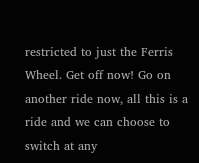restricted to just the Ferris Wheel. Get off now! Go on another ride now, all this is a ride and we can choose to switch at any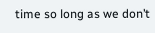time so long as we don’t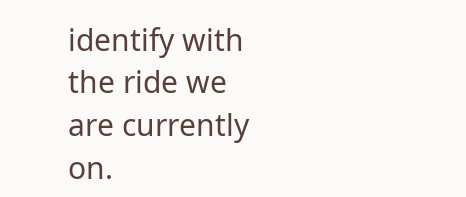identify with the ride we are currently on.